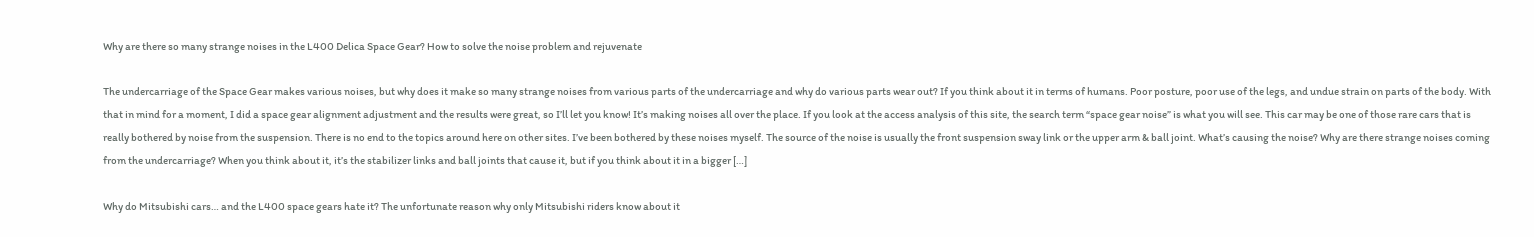Why are there so many strange noises in the L400 Delica Space Gear? How to solve the noise problem and rejuvenate

The undercarriage of the Space Gear makes various noises, but why does it make so many strange noises from various parts of the undercarriage and why do various parts wear out? If you think about it in terms of humans. Poor posture, poor use of the legs, and undue strain on parts of the body. With that in mind for a moment, I did a space gear alignment adjustment and the results were great, so I’ll let you know! It’s making noises all over the place. If you look at the access analysis of this site, the search term “space gear noise” is what you will see. This car may be one of those rare cars that is really bothered by noise from the suspension. There is no end to the topics around here on other sites. I’ve been bothered by these noises myself. The source of the noise is usually the front suspension sway link or the upper arm & ball joint. What’s causing the noise? Why are there strange noises coming from the undercarriage? When you think about it, it’s the stabilizer links and ball joints that cause it, but if you think about it in a bigger […]

Why do Mitsubishi cars… and the L400 space gears hate it? The unfortunate reason why only Mitsubishi riders know about it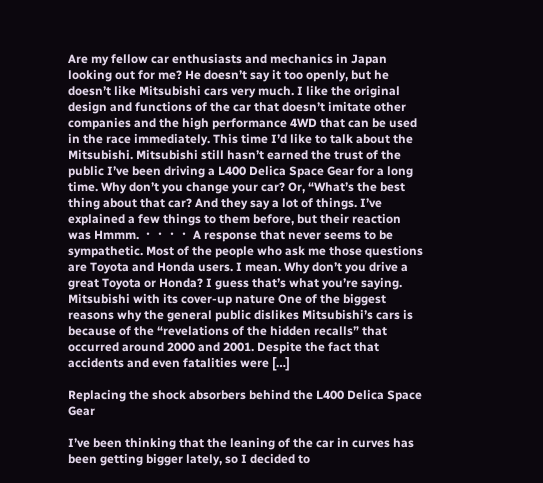Are my fellow car enthusiasts and mechanics in Japan looking out for me? He doesn’t say it too openly, but he doesn’t like Mitsubishi cars very much. I like the original design and functions of the car that doesn’t imitate other companies and the high performance 4WD that can be used in the race immediately. This time I’d like to talk about the Mitsubishi. Mitsubishi still hasn’t earned the trust of the public I’ve been driving a L400 Delica Space Gear for a long time. Why don’t you change your car? Or, “What’s the best thing about that car? And they say a lot of things. I’ve explained a few things to them before, but their reaction was Hmmm. ・・・・ A response that never seems to be sympathetic. Most of the people who ask me those questions are Toyota and Honda users. I mean. Why don’t you drive a great Toyota or Honda? I guess that’s what you’re saying. Mitsubishi with its cover-up nature One of the biggest reasons why the general public dislikes Mitsubishi’s cars is because of the “revelations of the hidden recalls” that occurred around 2000 and 2001. Despite the fact that accidents and even fatalities were […]

Replacing the shock absorbers behind the L400 Delica Space Gear

I’ve been thinking that the leaning of the car in curves has been getting bigger lately, so I decided to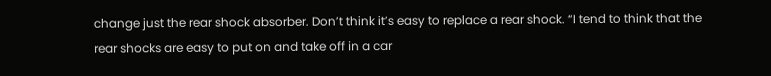change just the rear shock absorber. Don’t think it’s easy to replace a rear shock. “I tend to think that the rear shocks are easy to put on and take off in a car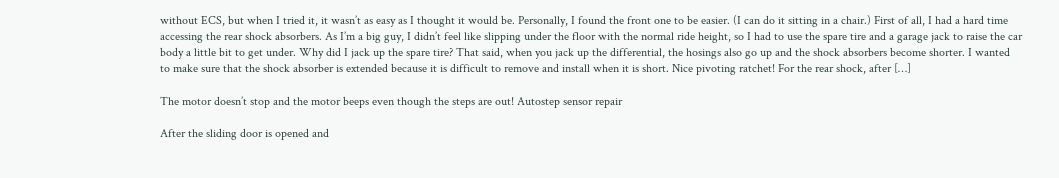without ECS, but when I tried it, it wasn’t as easy as I thought it would be. Personally, I found the front one to be easier. (I can do it sitting in a chair.) First of all, I had a hard time accessing the rear shock absorbers. As I’m a big guy, I didn’t feel like slipping under the floor with the normal ride height, so I had to use the spare tire and a garage jack to raise the car body a little bit to get under. Why did I jack up the spare tire? That said, when you jack up the differential, the hosings also go up and the shock absorbers become shorter. I wanted to make sure that the shock absorber is extended because it is difficult to remove and install when it is short. Nice pivoting ratchet! For the rear shock, after […]

The motor doesn’t stop and the motor beeps even though the steps are out! Autostep sensor repair

After the sliding door is opened and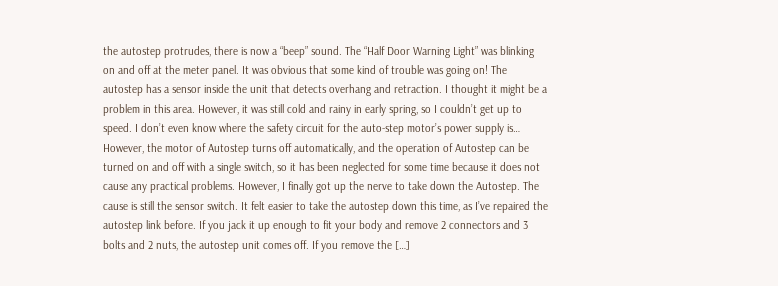the autostep protrudes, there is now a “beep” sound. The “Half Door Warning Light” was blinking on and off at the meter panel. It was obvious that some kind of trouble was going on! The autostep has a sensor inside the unit that detects overhang and retraction. I thought it might be a problem in this area. However, it was still cold and rainy in early spring, so I couldn’t get up to speed. I don’t even know where the safety circuit for the auto-step motor’s power supply is… However, the motor of Autostep turns off automatically, and the operation of Autostep can be turned on and off with a single switch, so it has been neglected for some time because it does not cause any practical problems. However, I finally got up the nerve to take down the Autostep. The cause is still the sensor switch. It felt easier to take the autostep down this time, as I’ve repaired the autostep link before. If you jack it up enough to fit your body and remove 2 connectors and 3 bolts and 2 nuts, the autostep unit comes off. If you remove the […]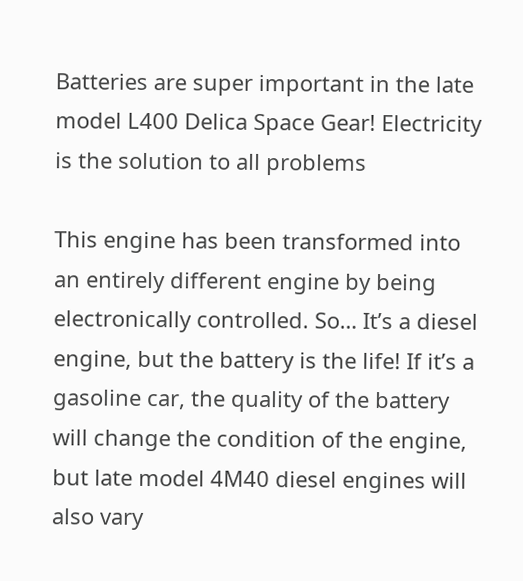Batteries are super important in the late model L400 Delica Space Gear! Electricity is the solution to all problems

This engine has been transformed into an entirely different engine by being electronically controlled. So… It’s a diesel engine, but the battery is the life! If it’s a gasoline car, the quality of the battery will change the condition of the engine, but late model 4M40 diesel engines will also vary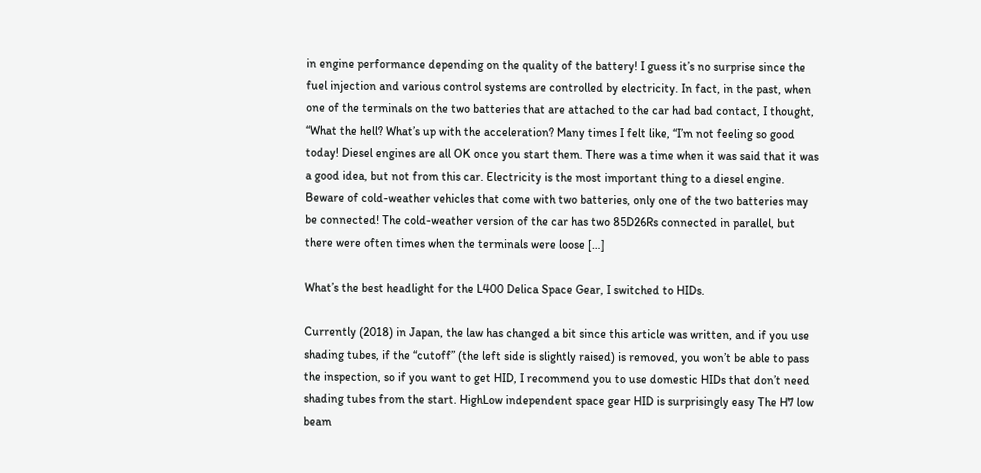in engine performance depending on the quality of the battery! I guess it’s no surprise since the fuel injection and various control systems are controlled by electricity. In fact, in the past, when one of the terminals on the two batteries that are attached to the car had bad contact, I thought, “What the hell? What’s up with the acceleration? Many times I felt like, “I’m not feeling so good today! Diesel engines are all OK once you start them. There was a time when it was said that it was a good idea, but not from this car. Electricity is the most important thing to a diesel engine. Beware of cold-weather vehicles that come with two batteries, only one of the two batteries may be connected! The cold-weather version of the car has two 85D26Rs connected in parallel, but there were often times when the terminals were loose […]

What’s the best headlight for the L400 Delica Space Gear, I switched to HIDs.

Currently (2018) in Japan, the law has changed a bit since this article was written, and if you use shading tubes, if the “cutoff” (the left side is slightly raised) is removed, you won’t be able to pass the inspection, so if you want to get HID, I recommend you to use domestic HIDs that don’t need shading tubes from the start. HighLow independent space gear HID is surprisingly easy The H7 low beam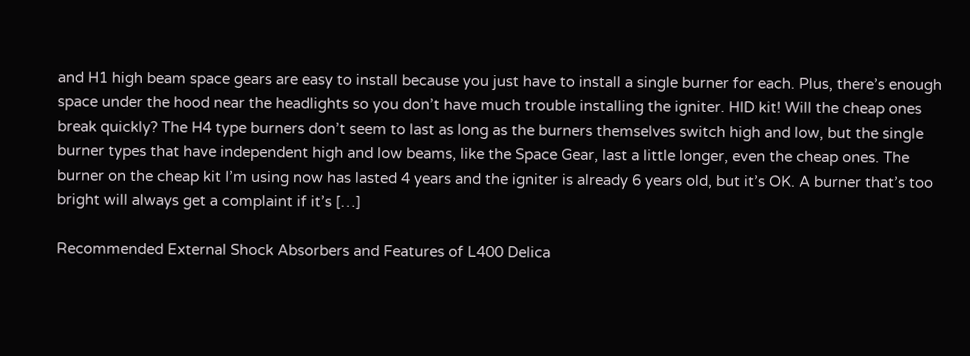and H1 high beam space gears are easy to install because you just have to install a single burner for each. Plus, there’s enough space under the hood near the headlights so you don’t have much trouble installing the igniter. HID kit! Will the cheap ones break quickly? The H4 type burners don’t seem to last as long as the burners themselves switch high and low, but the single burner types that have independent high and low beams, like the Space Gear, last a little longer, even the cheap ones. The burner on the cheap kit I’m using now has lasted 4 years and the igniter is already 6 years old, but it’s OK. A burner that’s too bright will always get a complaint if it’s […]

Recommended External Shock Absorbers and Features of L400 Delica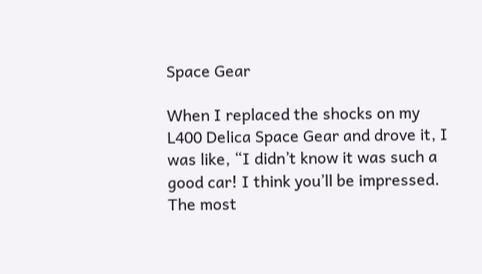Space Gear

When I replaced the shocks on my L400 Delica Space Gear and drove it, I was like, “I didn’t know it was such a good car! I think you’ll be impressed. The most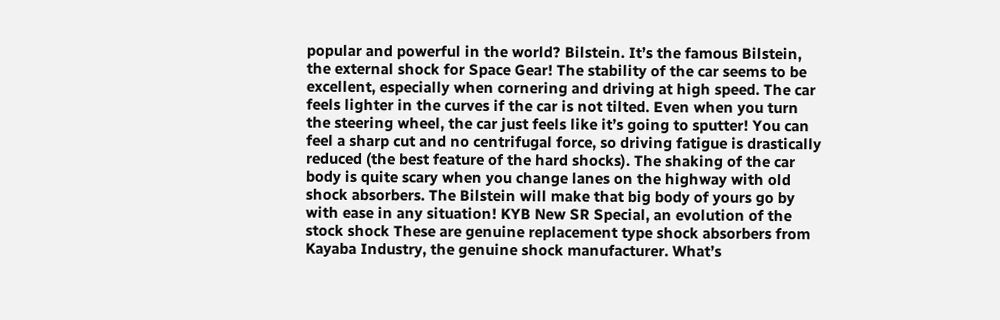popular and powerful in the world? Bilstein. It’s the famous Bilstein, the external shock for Space Gear! The stability of the car seems to be excellent, especially when cornering and driving at high speed. The car feels lighter in the curves if the car is not tilted. Even when you turn the steering wheel, the car just feels like it’s going to sputter! You can feel a sharp cut and no centrifugal force, so driving fatigue is drastically reduced (the best feature of the hard shocks). The shaking of the car body is quite scary when you change lanes on the highway with old shock absorbers. The Bilstein will make that big body of yours go by with ease in any situation! KYB New SR Special, an evolution of the stock shock These are genuine replacement type shock absorbers from Kayaba Industry, the genuine shock manufacturer. What’s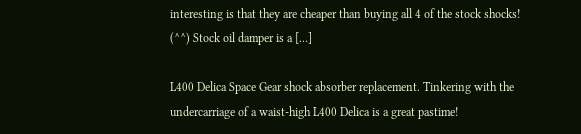interesting is that they are cheaper than buying all 4 of the stock shocks! (^^) Stock oil damper is a […]

L400 Delica Space Gear shock absorber replacement. Tinkering with the undercarriage of a waist-high L400 Delica is a great pastime!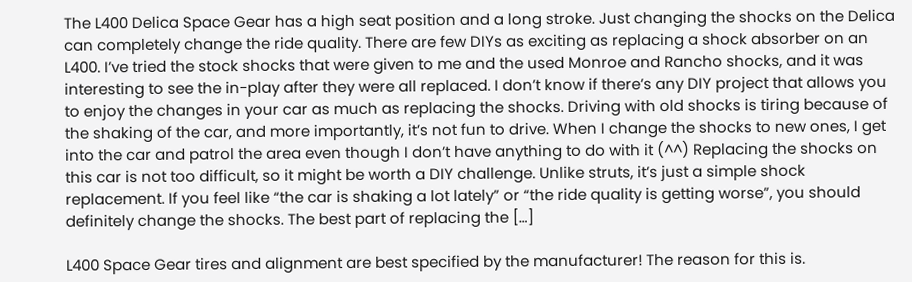The L400 Delica Space Gear has a high seat position and a long stroke. Just changing the shocks on the Delica can completely change the ride quality. There are few DIYs as exciting as replacing a shock absorber on an L400. I’ve tried the stock shocks that were given to me and the used Monroe and Rancho shocks, and it was interesting to see the in-play after they were all replaced. I don’t know if there’s any DIY project that allows you to enjoy the changes in your car as much as replacing the shocks. Driving with old shocks is tiring because of the shaking of the car, and more importantly, it’s not fun to drive. When I change the shocks to new ones, I get into the car and patrol the area even though I don’t have anything to do with it (^^) Replacing the shocks on this car is not too difficult, so it might be worth a DIY challenge. Unlike struts, it’s just a simple shock replacement. If you feel like “the car is shaking a lot lately” or “the ride quality is getting worse”, you should definitely change the shocks. The best part of replacing the […]

L400 Space Gear tires and alignment are best specified by the manufacturer! The reason for this is.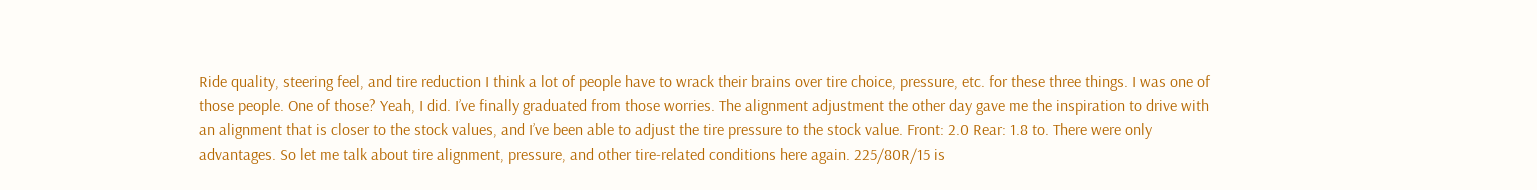Ride quality, steering feel, and tire reduction I think a lot of people have to wrack their brains over tire choice, pressure, etc. for these three things. I was one of those people. One of those? Yeah, I did. I’ve finally graduated from those worries. The alignment adjustment the other day gave me the inspiration to drive with an alignment that is closer to the stock values, and I’ve been able to adjust the tire pressure to the stock value. Front: 2.0 Rear: 1.8 to. There were only advantages. So let me talk about tire alignment, pressure, and other tire-related conditions here again. 225/80R/15 is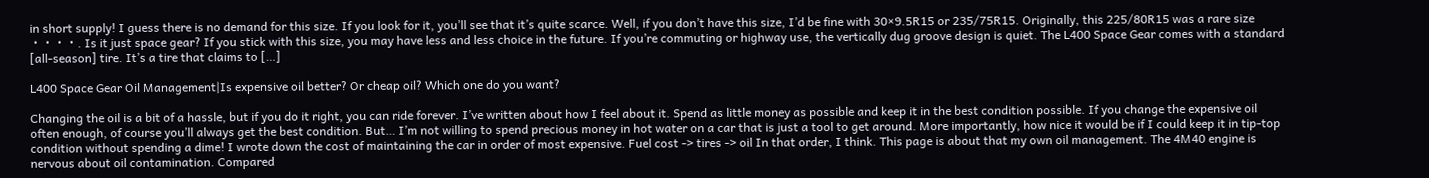in short supply! I guess there is no demand for this size. If you look for it, you’ll see that it’s quite scarce. Well, if you don’t have this size, I’d be fine with 30×9.5R15 or 235/75R15. Originally, this 225/80R15 was a rare size ・・・・. Is it just space gear? If you stick with this size, you may have less and less choice in the future. If you’re commuting or highway use, the vertically dug groove design is quiet. The L400 Space Gear comes with a standard [all-season] tire. It’s a tire that claims to […]

L400 Space Gear Oil Management|Is expensive oil better? Or cheap oil? Which one do you want?

Changing the oil is a bit of a hassle, but if you do it right, you can ride forever. I’ve written about how I feel about it. Spend as little money as possible and keep it in the best condition possible. If you change the expensive oil often enough, of course you’ll always get the best condition. But… I’m not willing to spend precious money in hot water on a car that is just a tool to get around. More importantly, how nice it would be if I could keep it in tip-top condition without spending a dime! I wrote down the cost of maintaining the car in order of most expensive. Fuel cost -> tires -> oil In that order, I think. This page is about that my own oil management. The 4M40 engine is nervous about oil contamination. Compared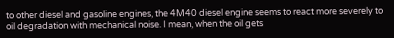to other diesel and gasoline engines, the 4M40 diesel engine seems to react more severely to oil degradation with mechanical noise. I mean, when the oil gets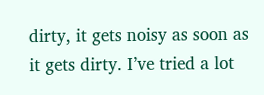dirty, it gets noisy as soon as it gets dirty. I’ve tried a lot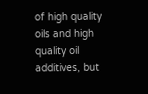of high quality oils and high quality oil additives, but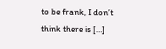to be frank, I don’t think there is […]